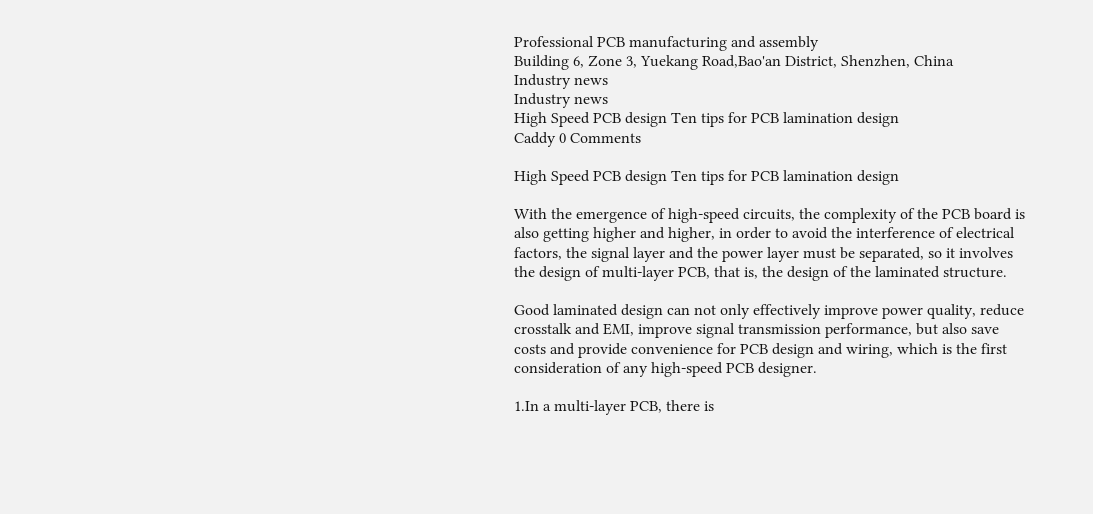Professional PCB manufacturing and assembly
Building 6, Zone 3, Yuekang Road,Bao'an District, Shenzhen, China
Industry news
Industry news
High Speed PCB design Ten tips for PCB lamination design
Caddy 0 Comments

High Speed PCB design Ten tips for PCB lamination design

With the emergence of high-speed circuits, the complexity of the PCB board is also getting higher and higher, in order to avoid the interference of electrical factors, the signal layer and the power layer must be separated, so it involves the design of multi-layer PCB, that is, the design of the laminated structure.

Good laminated design can not only effectively improve power quality, reduce crosstalk and EMI, improve signal transmission performance, but also save costs and provide convenience for PCB design and wiring, which is the first consideration of any high-speed PCB designer.

1.In a multi-layer PCB, there is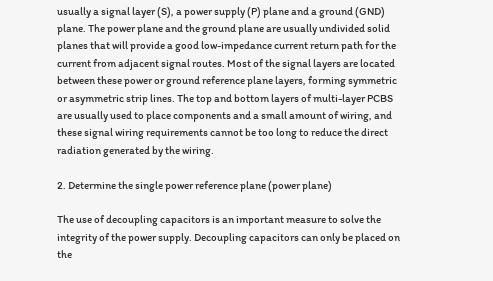usually a signal layer (S), a power supply (P) plane and a ground (GND) plane. The power plane and the ground plane are usually undivided solid planes that will provide a good low-impedance current return path for the current from adjacent signal routes. Most of the signal layers are located between these power or ground reference plane layers, forming symmetric or asymmetric strip lines. The top and bottom layers of multi-layer PCBS are usually used to place components and a small amount of wiring, and these signal wiring requirements cannot be too long to reduce the direct radiation generated by the wiring.

2. Determine the single power reference plane (power plane)

The use of decoupling capacitors is an important measure to solve the integrity of the power supply. Decoupling capacitors can only be placed on the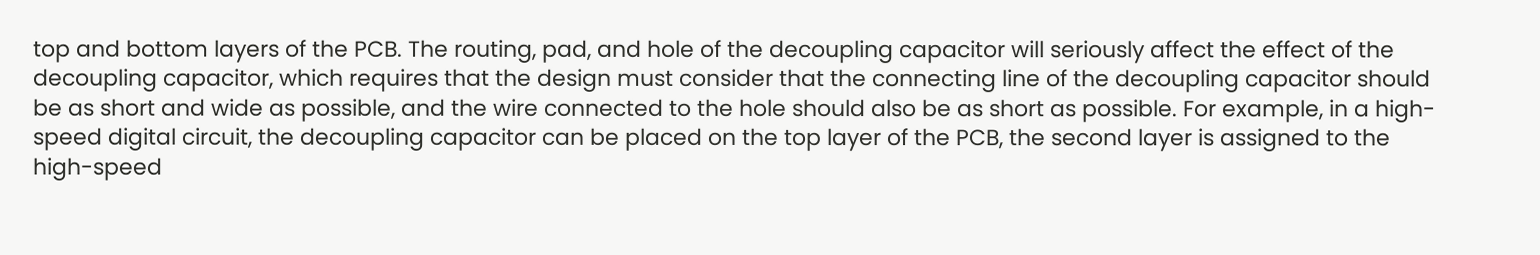top and bottom layers of the PCB. The routing, pad, and hole of the decoupling capacitor will seriously affect the effect of the decoupling capacitor, which requires that the design must consider that the connecting line of the decoupling capacitor should be as short and wide as possible, and the wire connected to the hole should also be as short as possible. For example, in a high-speed digital circuit, the decoupling capacitor can be placed on the top layer of the PCB, the second layer is assigned to the high-speed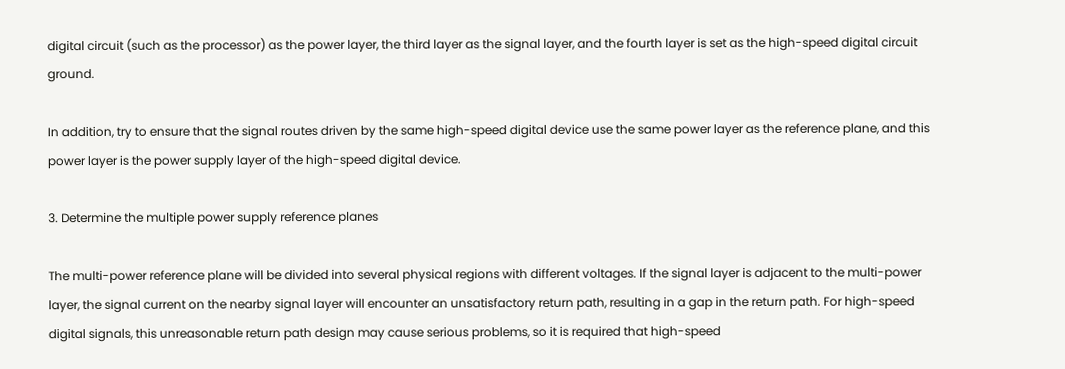digital circuit (such as the processor) as the power layer, the third layer as the signal layer, and the fourth layer is set as the high-speed digital circuit ground.

In addition, try to ensure that the signal routes driven by the same high-speed digital device use the same power layer as the reference plane, and this power layer is the power supply layer of the high-speed digital device.

3. Determine the multiple power supply reference planes

The multi-power reference plane will be divided into several physical regions with different voltages. If the signal layer is adjacent to the multi-power layer, the signal current on the nearby signal layer will encounter an unsatisfactory return path, resulting in a gap in the return path. For high-speed digital signals, this unreasonable return path design may cause serious problems, so it is required that high-speed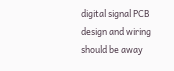digital signal PCB design and wiring should be away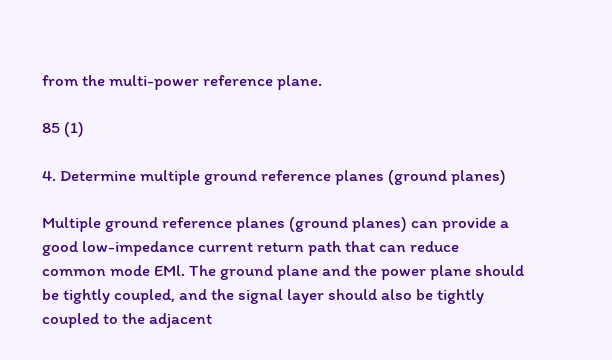from the multi-power reference plane.

85 (1)

4. Determine multiple ground reference planes (ground planes)

Multiple ground reference planes (ground planes) can provide a good low-impedance current return path that can reduce common mode EMl. The ground plane and the power plane should be tightly coupled, and the signal layer should also be tightly coupled to the adjacent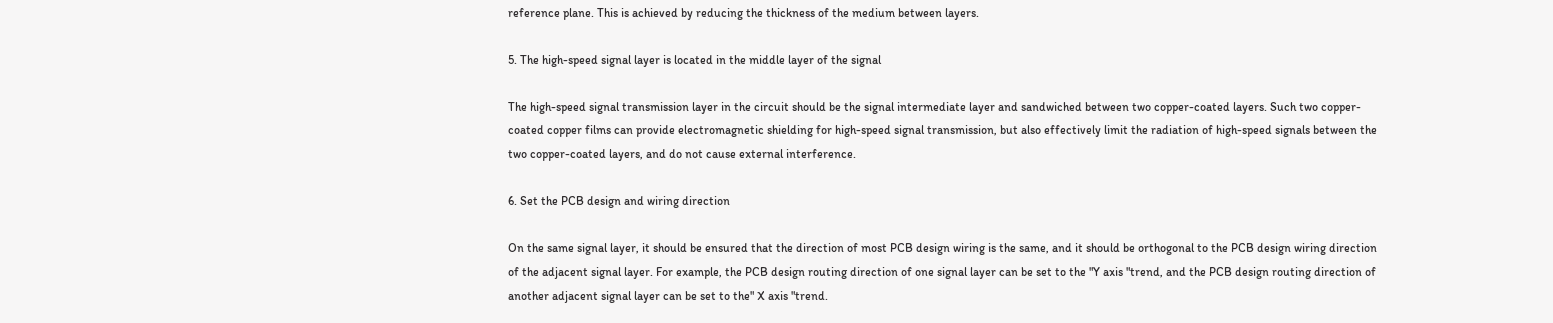reference plane. This is achieved by reducing the thickness of the medium between layers.

5. The high-speed signal layer is located in the middle layer of the signal

The high-speed signal transmission layer in the circuit should be the signal intermediate layer and sandwiched between two copper-coated layers. Such two copper-coated copper films can provide electromagnetic shielding for high-speed signal transmission, but also effectively limit the radiation of high-speed signals between the two copper-coated layers, and do not cause external interference.

6. Set the PCB design and wiring direction

On the same signal layer, it should be ensured that the direction of most PCB design wiring is the same, and it should be orthogonal to the PCB design wiring direction of the adjacent signal layer. For example, the PCB design routing direction of one signal layer can be set to the "Y axis "trend, and the PCB design routing direction of another adjacent signal layer can be set to the" X axis "trend.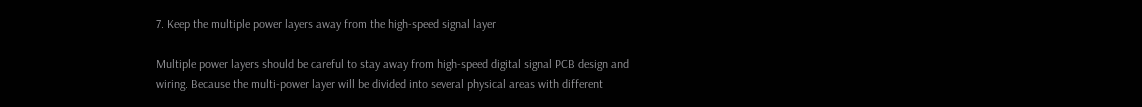7. Keep the multiple power layers away from the high-speed signal layer

Multiple power layers should be careful to stay away from high-speed digital signal PCB design and wiring. Because the multi-power layer will be divided into several physical areas with different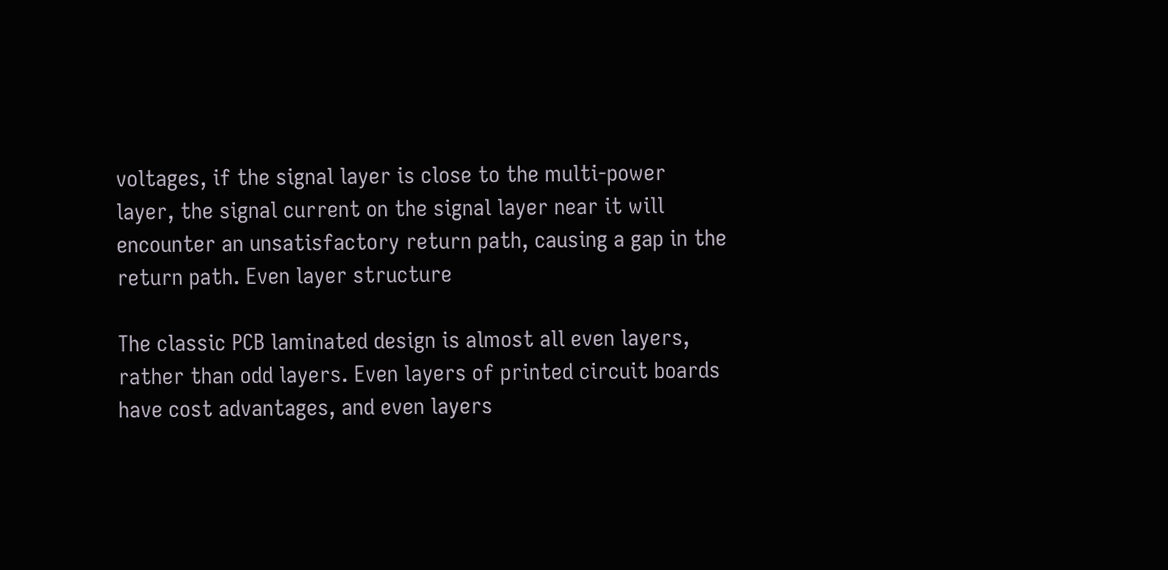voltages, if the signal layer is close to the multi-power layer, the signal current on the signal layer near it will encounter an unsatisfactory return path, causing a gap in the return path. Even layer structure

The classic PCB laminated design is almost all even layers, rather than odd layers. Even layers of printed circuit boards have cost advantages, and even layers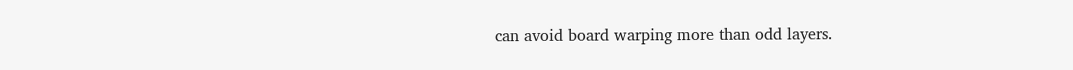can avoid board warping more than odd layers.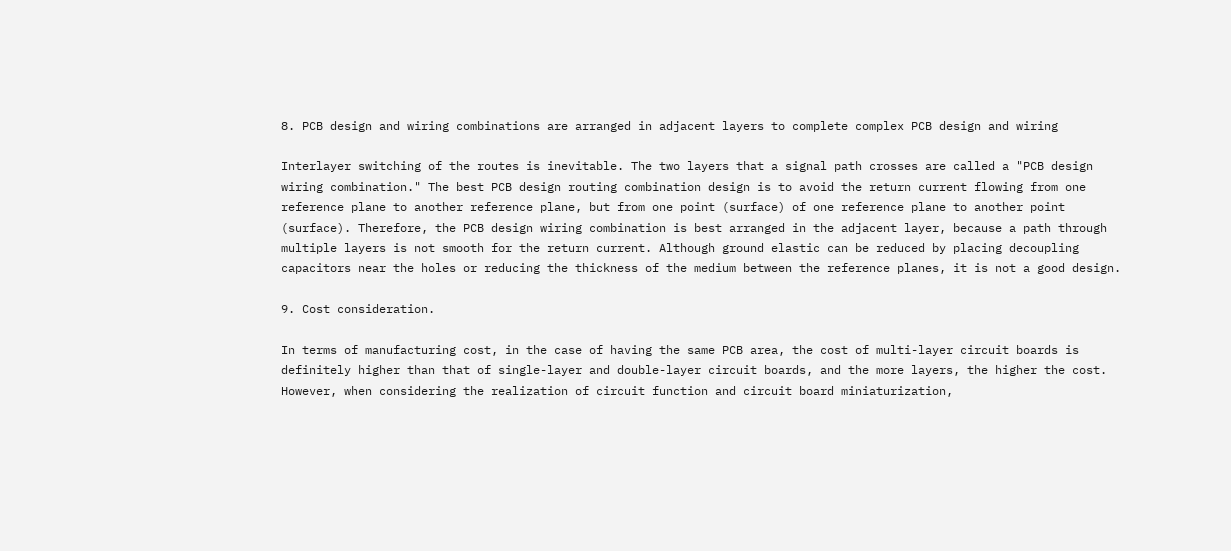8. PCB design and wiring combinations are arranged in adjacent layers to complete complex PCB design and wiring

Interlayer switching of the routes is inevitable. The two layers that a signal path crosses are called a "PCB design wiring combination." The best PCB design routing combination design is to avoid the return current flowing from one reference plane to another reference plane, but from one point (surface) of one reference plane to another point (surface). Therefore, the PCB design wiring combination is best arranged in the adjacent layer, because a path through multiple layers is not smooth for the return current. Although ground elastic can be reduced by placing decoupling capacitors near the holes or reducing the thickness of the medium between the reference planes, it is not a good design.

9. Cost consideration.

In terms of manufacturing cost, in the case of having the same PCB area, the cost of multi-layer circuit boards is definitely higher than that of single-layer and double-layer circuit boards, and the more layers, the higher the cost. However, when considering the realization of circuit function and circuit board miniaturization,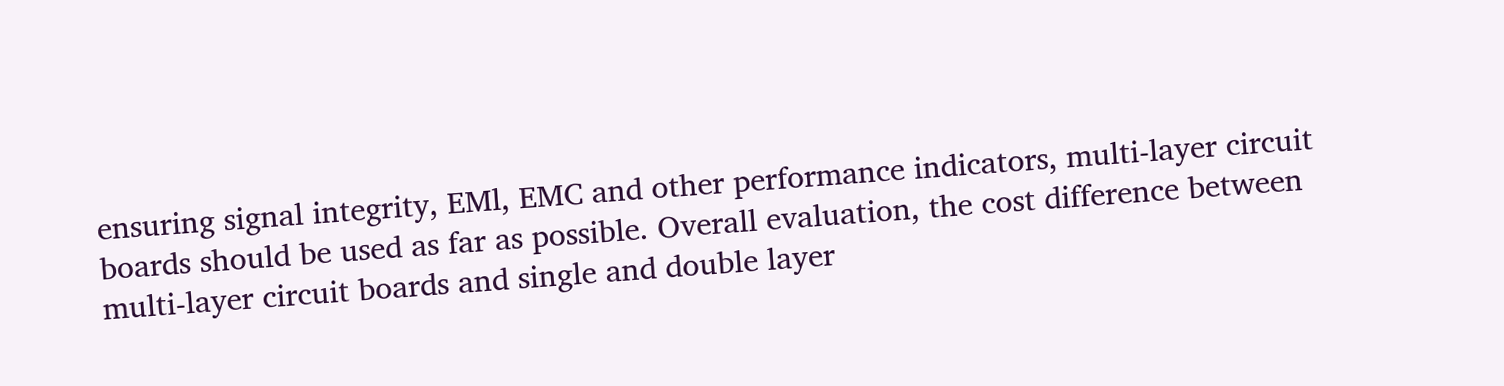ensuring signal integrity, EMl, EMC and other performance indicators, multi-layer circuit boards should be used as far as possible. Overall evaluation, the cost difference between multi-layer circuit boards and single and double layer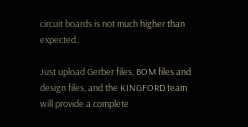circuit boards is not much higher than expected.

Just upload Gerber files, BOM files and design files, and the KINGFORD team will provide a complete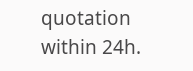quotation within 24h.